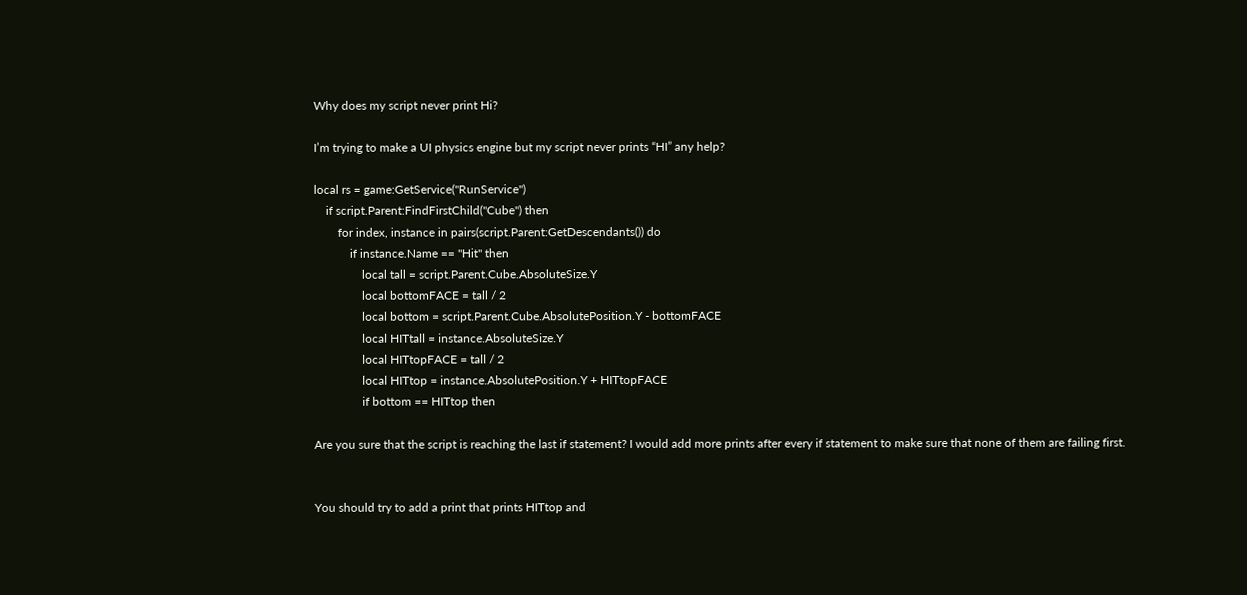Why does my script never print Hi?

I’m trying to make a UI physics engine but my script never prints “HI” any help?

local rs = game:GetService("RunService")
    if script.Parent:FindFirstChild("Cube") then
        for index, instance in pairs(script.Parent:GetDescendants()) do
            if instance.Name == "Hit" then
                local tall = script.Parent.Cube.AbsoluteSize.Y
                local bottomFACE = tall / 2
                local bottom = script.Parent.Cube.AbsolutePosition.Y - bottomFACE
                local HITtall = instance.AbsoluteSize.Y
                local HITtopFACE = tall / 2
                local HITtop = instance.AbsolutePosition.Y + HITtopFACE
                if bottom == HITtop then

Are you sure that the script is reaching the last if statement? I would add more prints after every if statement to make sure that none of them are failing first.


You should try to add a print that prints HITtop and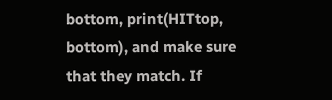bottom, print(HITtop, bottom), and make sure that they match. If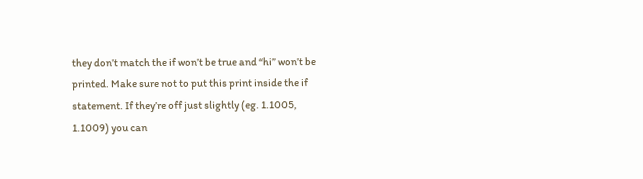they don’t match the if won’t be true and “hi” won’t be printed. Make sure not to put this print inside the if statement. If they’re off just slightly (eg. 1.1005, 1.1009) you can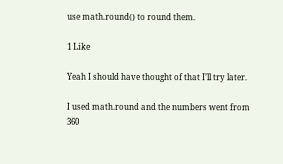use math.round() to round them.

1 Like

Yeah I should have thought of that I’ll try later.

I used math.round and the numbers went from 360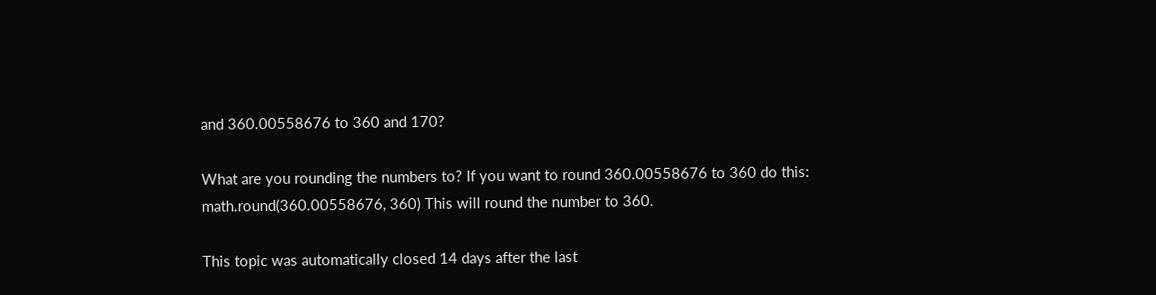and 360.00558676 to 360 and 170?

What are you rounding the numbers to? If you want to round 360.00558676 to 360 do this: math.round(360.00558676, 360) This will round the number to 360.

This topic was automatically closed 14 days after the last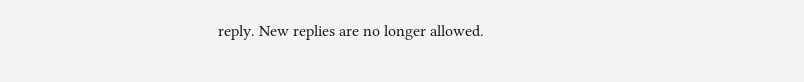reply. New replies are no longer allowed.